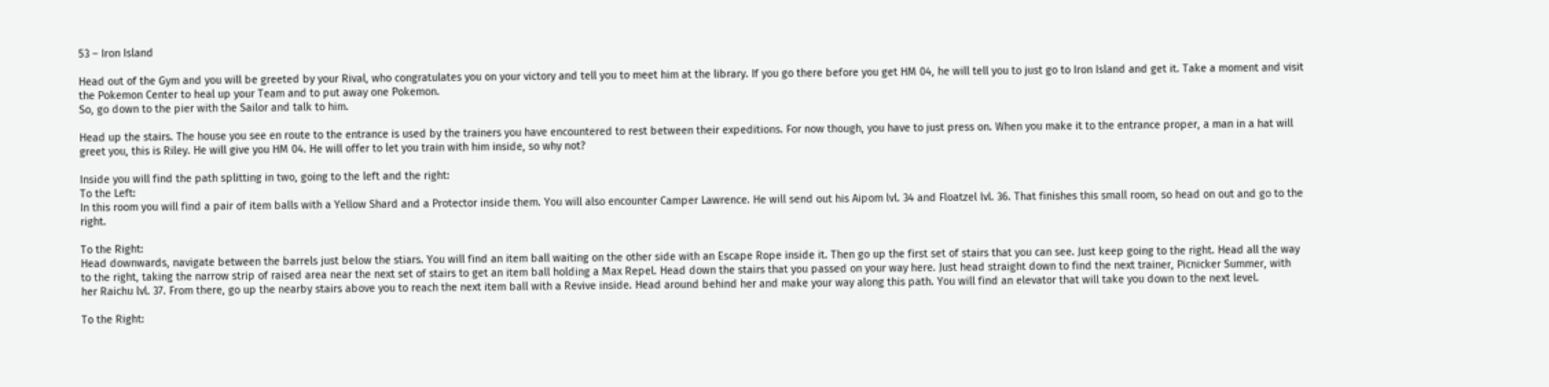53 – Iron Island

Head out of the Gym and you will be greeted by your Rival, who congratulates you on your victory and tell you to meet him at the library. If you go there before you get HM 04, he will tell you to just go to Iron Island and get it. Take a moment and visit the Pokemon Center to heal up your Team and to put away one Pokemon.
So, go down to the pier with the Sailor and talk to him.

Head up the stairs. The house you see en route to the entrance is used by the trainers you have encountered to rest between their expeditions. For now though, you have to just press on. When you make it to the entrance proper, a man in a hat will greet you, this is Riley. He will give you HM 04. He will offer to let you train with him inside, so why not?

Inside you will find the path splitting in two, going to the left and the right:
To the Left:
In this room you will find a pair of item balls with a Yellow Shard and a Protector inside them. You will also encounter Camper Lawrence. He will send out his Aipom lvl. 34 and Floatzel lvl. 36. That finishes this small room, so head on out and go to the right.

To the Right:
Head downwards, navigate between the barrels just below the stiars. You will find an item ball waiting on the other side with an Escape Rope inside it. Then go up the first set of stairs that you can see. Just keep going to the right. Head all the way to the right, taking the narrow strip of raised area near the next set of stairs to get an item ball holding a Max Repel. Head down the stairs that you passed on your way here. Just head straight down to find the next trainer, Picnicker Summer, with her Raichu lvl. 37. From there, go up the nearby stairs above you to reach the next item ball with a Revive inside. Head around behind her and make your way along this path. You will find an elevator that will take you down to the next level.

To the Right: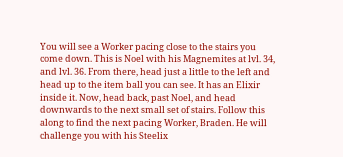You will see a Worker pacing close to the stairs you come down. This is Noel with his Magnemites at lvl. 34, and lvl. 36. From there, head just a little to the left and head up to the item ball you can see. It has an Elixir inside it. Now, head back, past Noel, and head downwards to the next small set of stairs. Follow this along to find the next pacing Worker, Braden. He will challenge you with his Steelix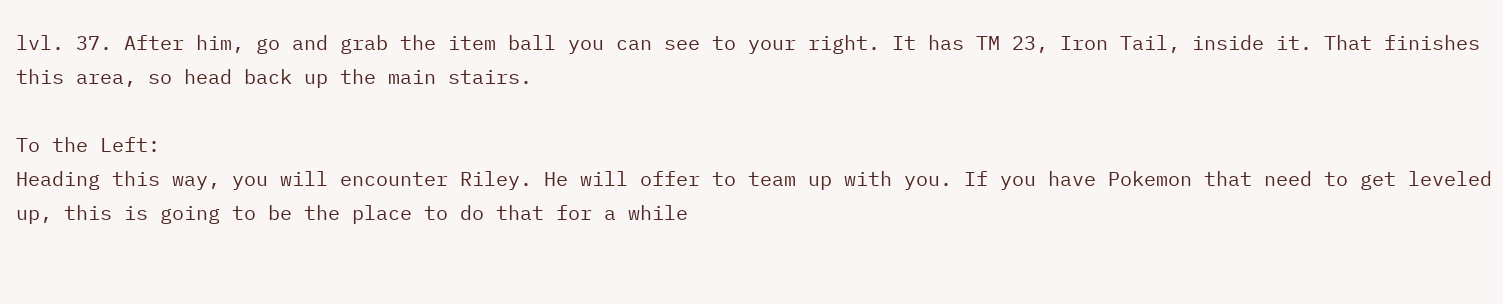lvl. 37. After him, go and grab the item ball you can see to your right. It has TM 23, Iron Tail, inside it. That finishes this area, so head back up the main stairs.

To the Left:
Heading this way, you will encounter Riley. He will offer to team up with you. If you have Pokemon that need to get leveled up, this is going to be the place to do that for a while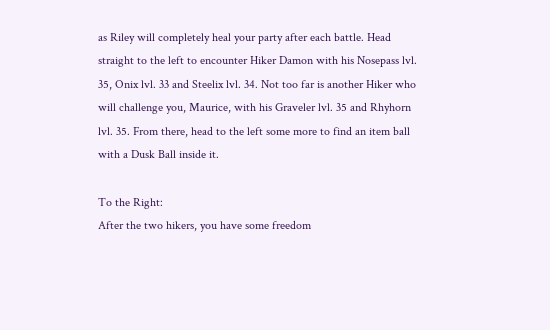as Riley will completely heal your party after each battle. Head straight to the left to encounter Hiker Damon with his Nosepass lvl. 35, Onix lvl. 33 and Steelix lvl. 34. Not too far is another Hiker who will challenge you, Maurice, with his Graveler lvl. 35 and Rhyhorn lvl. 35. From there, head to the left some more to find an item ball with a Dusk Ball inside it.

To the Right:
After the two hikers, you have some freedom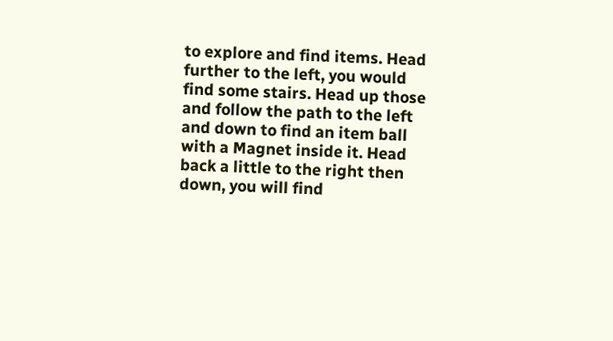to explore and find items. Head further to the left, you would find some stairs. Head up those and follow the path to the left and down to find an item ball with a Magnet inside it. Head back a little to the right then down, you will find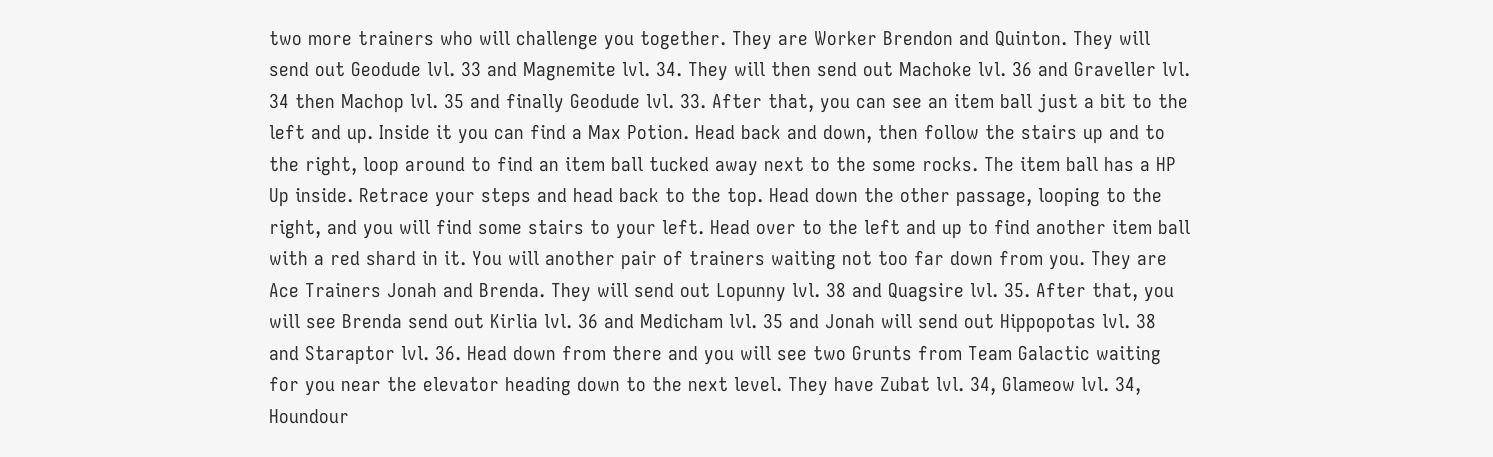two more trainers who will challenge you together. They are Worker Brendon and Quinton. They will send out Geodude lvl. 33 and Magnemite lvl. 34. They will then send out Machoke lvl. 36 and Graveller lvl. 34 then Machop lvl. 35 and finally Geodude lvl. 33. After that, you can see an item ball just a bit to the left and up. Inside it you can find a Max Potion. Head back and down, then follow the stairs up and to the right, loop around to find an item ball tucked away next to the some rocks. The item ball has a HP Up inside. Retrace your steps and head back to the top. Head down the other passage, looping to the right, and you will find some stairs to your left. Head over to the left and up to find another item ball with a red shard in it. You will another pair of trainers waiting not too far down from you. They are Ace Trainers Jonah and Brenda. They will send out Lopunny lvl. 38 and Quagsire lvl. 35. After that, you will see Brenda send out Kirlia lvl. 36 and Medicham lvl. 35 and Jonah will send out Hippopotas lvl. 38 and Staraptor lvl. 36. Head down from there and you will see two Grunts from Team Galactic waiting for you near the elevator heading down to the next level. They have Zubat lvl. 34, Glameow lvl. 34, Houndour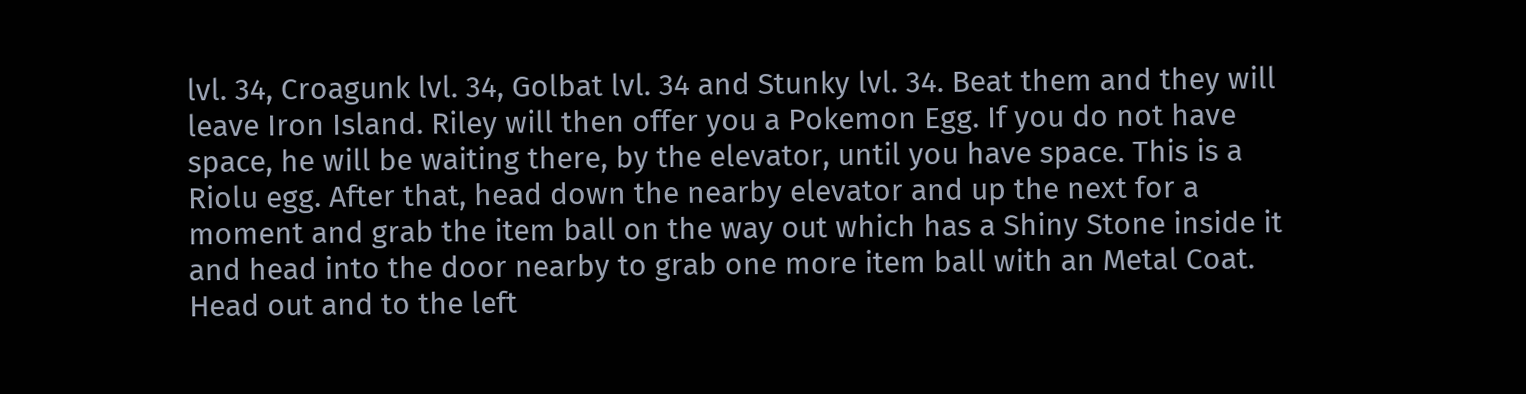lvl. 34, Croagunk lvl. 34, Golbat lvl. 34 and Stunky lvl. 34. Beat them and they will leave Iron Island. Riley will then offer you a Pokemon Egg. If you do not have space, he will be waiting there, by the elevator, until you have space. This is a Riolu egg. After that, head down the nearby elevator and up the next for a moment and grab the item ball on the way out which has a Shiny Stone inside it and head into the door nearby to grab one more item ball with an Metal Coat. Head out and to the left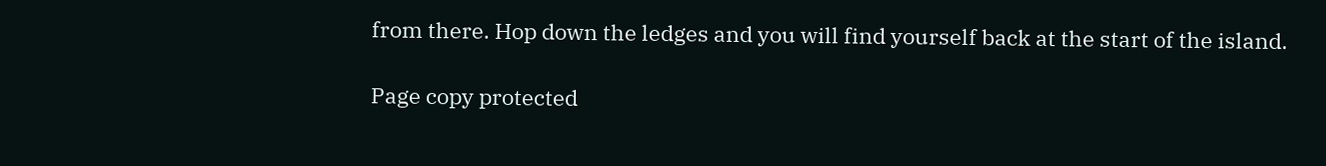from there. Hop down the ledges and you will find yourself back at the start of the island.

Page copy protected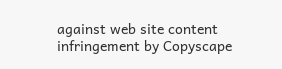against web site content infringement by Copyscape